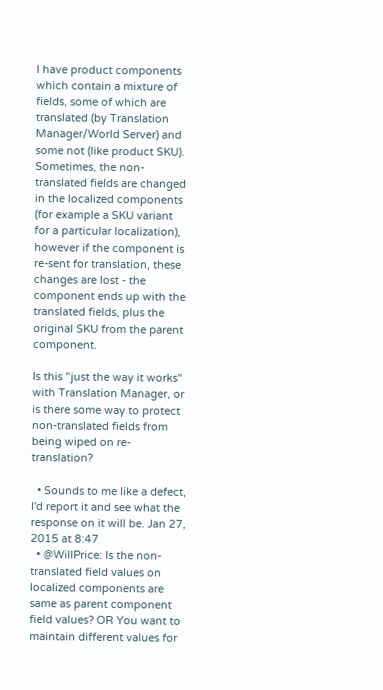I have product components which contain a mixture of fields, some of which are translated (by Translation Manager/World Server) and some not (like product SKU). Sometimes, the non-translated fields are changed in the localized components (for example a SKU variant for a particular localization), however if the component is re-sent for translation, these changes are lost - the component ends up with the translated fields, plus the original SKU from the parent component.

Is this "just the way it works" with Translation Manager, or is there some way to protect non-translated fields from being wiped on re-translation?

  • Sounds to me like a defect, I'd report it and see what the response on it will be. Jan 27, 2015 at 8:47
  • @WillPrice: Is the non-translated field values on localized components are same as parent component field values? OR You want to maintain different values for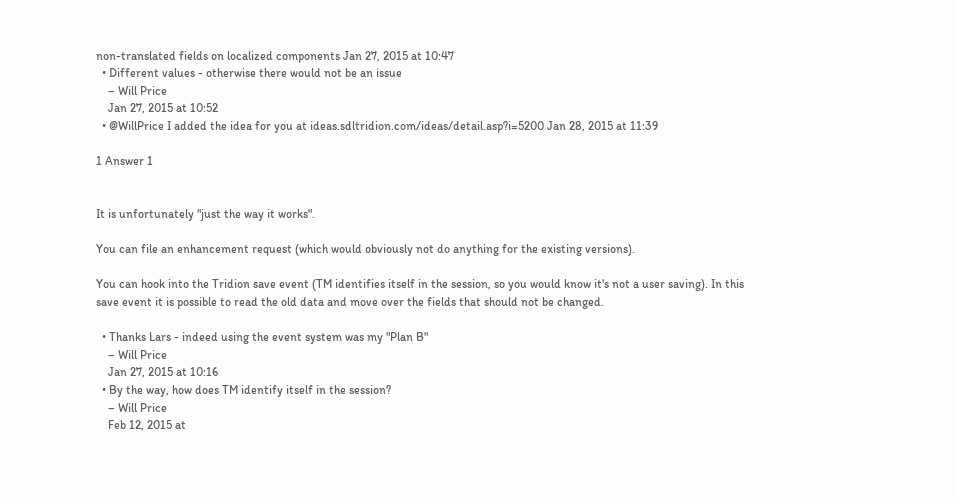non-translated fields on localized components Jan 27, 2015 at 10:47
  • Different values - otherwise there would not be an issue
    – Will Price
    Jan 27, 2015 at 10:52
  • @WillPrice I added the idea for you at ideas.sdltridion.com/ideas/detail.asp?i=5200 Jan 28, 2015 at 11:39

1 Answer 1


It is unfortunately "just the way it works".

You can file an enhancement request (which would obviously not do anything for the existing versions).

You can hook into the Tridion save event (TM identifies itself in the session, so you would know it's not a user saving). In this save event it is possible to read the old data and move over the fields that should not be changed.

  • Thanks Lars - indeed using the event system was my "Plan B"
    – Will Price
    Jan 27, 2015 at 10:16
  • By the way, how does TM identify itself in the session?
    – Will Price
    Feb 12, 2015 at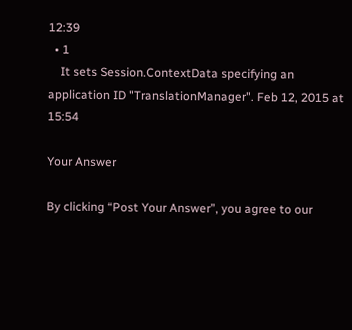12:39
  • 1
    It sets Session.ContextData specifying an application ID "TranslationManager". Feb 12, 2015 at 15:54

Your Answer

By clicking “Post Your Answer”, you agree to our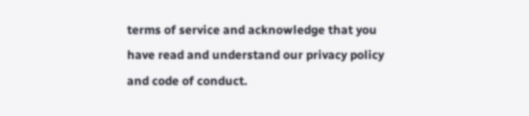terms of service and acknowledge that you have read and understand our privacy policy and code of conduct.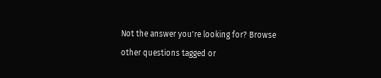Not the answer you're looking for? Browse other questions tagged or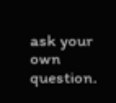ask your own question.